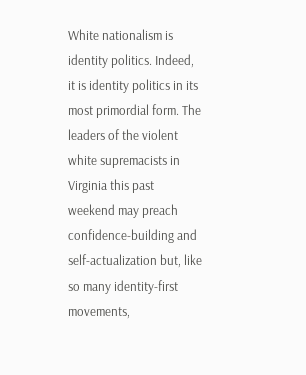White nationalism is identity politics. Indeed, it is identity politics in its most primordial form. The leaders of the violent white supremacists in Virginia this past weekend may preach confidence-building and self-actualization but, like so many identity-first movements,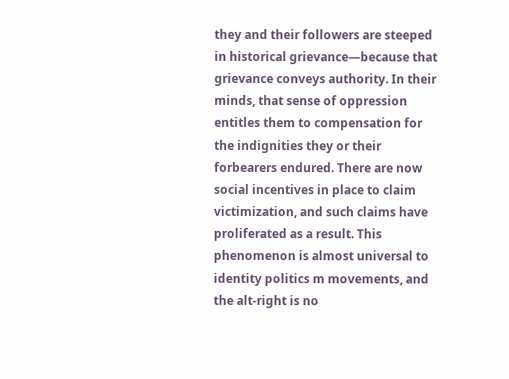they and their followers are steeped in historical grievance—because that grievance conveys authority. In their minds, that sense of oppression entitles them to compensation for the indignities they or their forbearers endured. There are now social incentives in place to claim victimization, and such claims have proliferated as a result. This phenomenon is almost universal to identity politics m movements, and the alt-right is no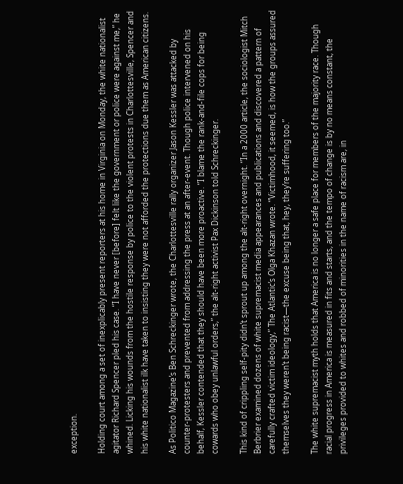exception.

Holding court among a set of inexplicably present reporters at his home in Virginia on Monday, the white nationalist agitator Richard Spencer pled his case. “I have never [before] felt like the government or police were against me,” he whined. Licking his wounds from the hostile response by police to the violent protests in Charlottesville, Spencer and his white nationalist ilk have taken to insisting they were not afforded the protections due them as American citizens.

As Politico Magazine’s Ben Schreckinger wrote, the Charlottesville rally organizer Jason Kessler was attacked by counter-protesters and prevented from addressing the press at an after-event. Though police intervened on his behalf, Kessler contended that they should have been more proactive. “I blame the rank-and-file cops for being cowards who obey unlawful orders,” the alt-right activist Pax Dickinson told Schreckinger.

This kind of crippling self-pity didn’t sprout up among the alt-right overnight. “In a 2000 article, the sociologist Mitch Berbrier examined dozens of white supremacist media appearances and publications and discovered a pattern of carefully crafted victim ideology,” The Atlantic’s Olga Khazan wrote. “Victimhood, it seemed, is how the groups assured themselves they weren’t being racist—the excuse being that, hey, they’re suffering too.”

The white supremacist myth holds that America is no longer a safe place for members of the majority race. Though racial progress in America is measured in fits and starts, and the tempo of change is by no means constant, the privileges provided to whites and robbed of minorities in the name of racism are, in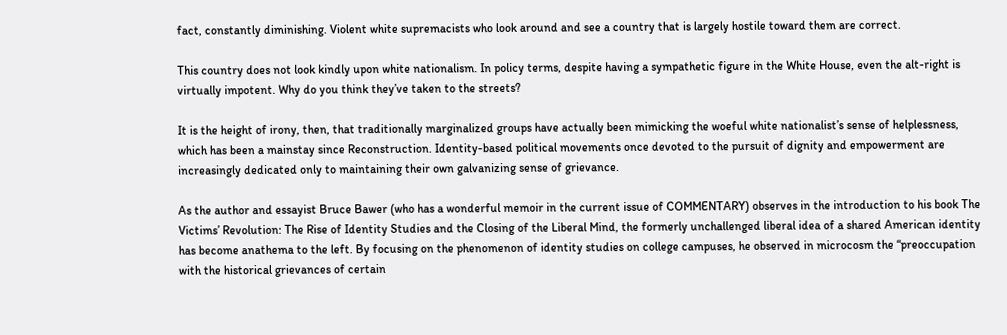fact, constantly diminishing. Violent white supremacists who look around and see a country that is largely hostile toward them are correct.

This country does not look kindly upon white nationalism. In policy terms, despite having a sympathetic figure in the White House, even the alt-right is virtually impotent. Why do you think they’ve taken to the streets?

It is the height of irony, then, that traditionally marginalized groups have actually been mimicking the woeful white nationalist’s sense of helplessness, which has been a mainstay since Reconstruction. Identity-based political movements once devoted to the pursuit of dignity and empowerment are increasingly dedicated only to maintaining their own galvanizing sense of grievance.

As the author and essayist Bruce Bawer (who has a wonderful memoir in the current issue of COMMENTARY) observes in the introduction to his book The Victims’ Revolution: The Rise of Identity Studies and the Closing of the Liberal Mind, the formerly unchallenged liberal idea of a shared American identity has become anathema to the left. By focusing on the phenomenon of identity studies on college campuses, he observed in microcosm the “preoccupation with the historical grievances of certain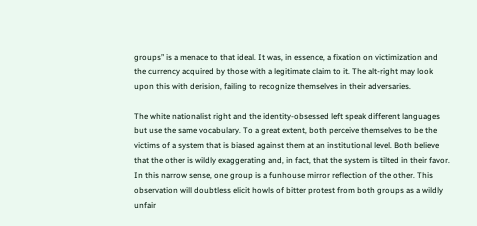groups” is a menace to that ideal. It was, in essence, a fixation on victimization and the currency acquired by those with a legitimate claim to it. The alt-right may look upon this with derision, failing to recognize themselves in their adversaries.

The white nationalist right and the identity-obsessed left speak different languages but use the same vocabulary. To a great extent, both perceive themselves to be the victims of a system that is biased against them at an institutional level. Both believe that the other is wildly exaggerating and, in fact, that the system is tilted in their favor. In this narrow sense, one group is a funhouse mirror reflection of the other. This observation will doubtless elicit howls of bitter protest from both groups as a wildly unfair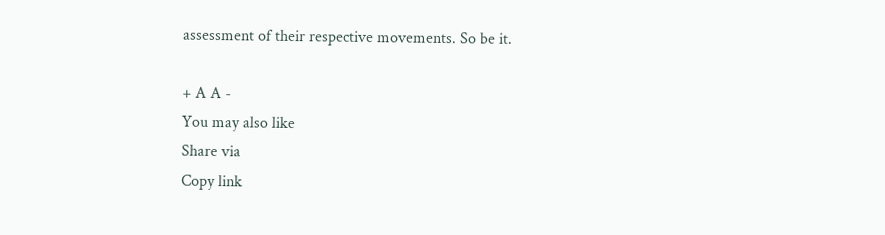assessment of their respective movements. So be it.

+ A A -
You may also like
Share via
Copy link